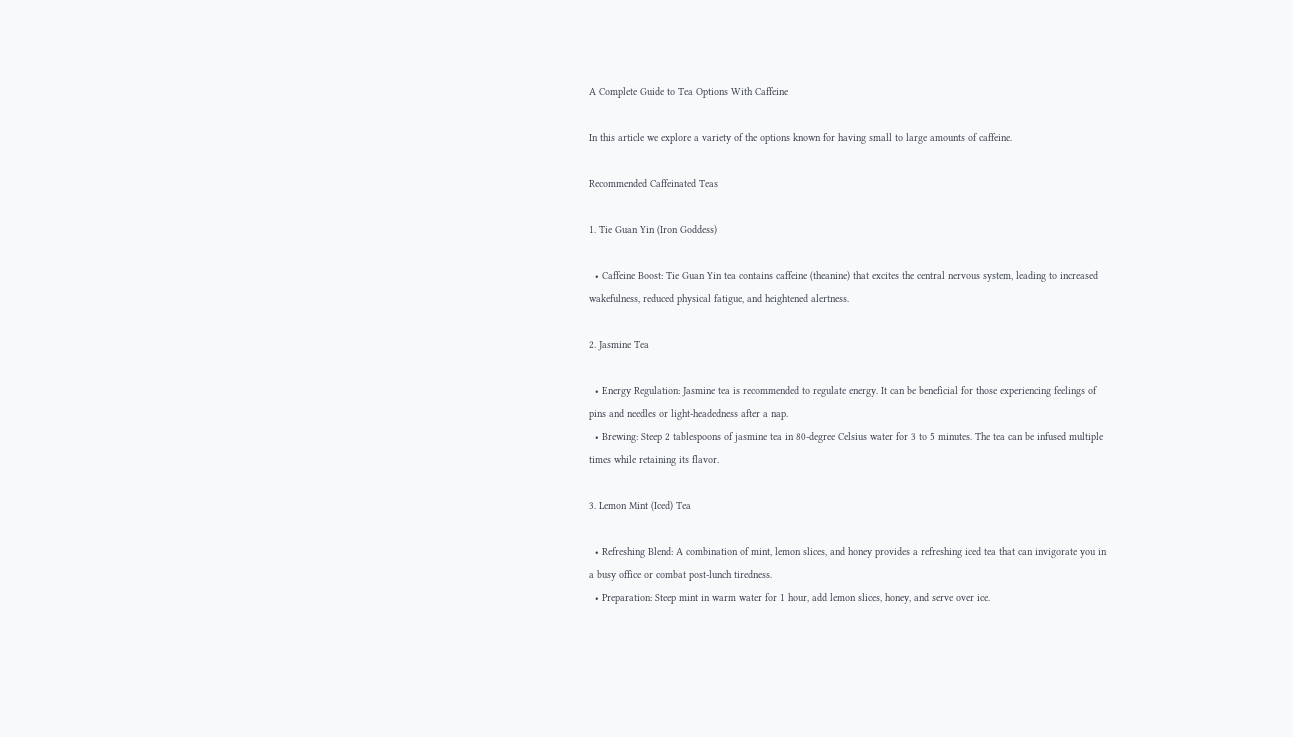A Complete Guide to Tea Options With Caffeine

In this article we explore a variety of the options known for having small to large amounts of caffeine.

Recommended Caffeinated Teas

1. Tie Guan Yin (Iron Goddess)

  • Caffeine Boost: Tie Guan Yin tea contains caffeine (theanine) that excites the central nervous system, leading to increased wakefulness, reduced physical fatigue, and heightened alertness.

2. Jasmine Tea

  • Energy Regulation: Jasmine tea is recommended to regulate energy. It can be beneficial for those experiencing feelings of pins and needles or light-headedness after a nap.
  • Brewing: Steep 2 tablespoons of jasmine tea in 80-degree Celsius water for 3 to 5 minutes. The tea can be infused multiple times while retaining its flavor.

3. Lemon Mint (Iced) Tea

  • Refreshing Blend: A combination of mint, lemon slices, and honey provides a refreshing iced tea that can invigorate you in a busy office or combat post-lunch tiredness.
  • Preparation: Steep mint in warm water for 1 hour, add lemon slices, honey, and serve over ice.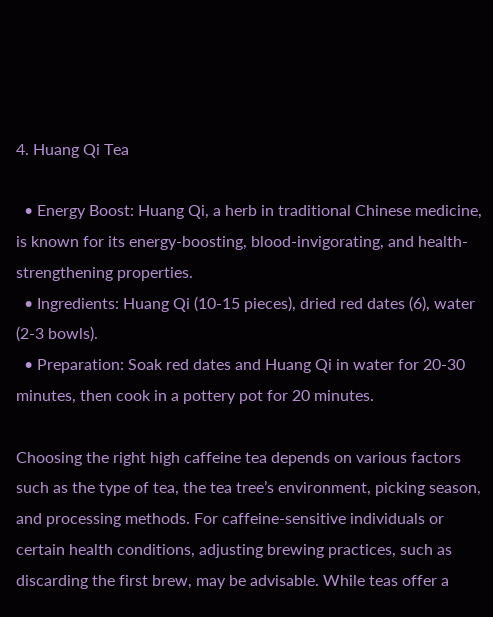4. Huang Qi Tea

  • Energy Boost: Huang Qi, a herb in traditional Chinese medicine, is known for its energy-boosting, blood-invigorating, and health-strengthening properties.
  • Ingredients: Huang Qi (10-15 pieces), dried red dates (6), water (2-3 bowls).
  • Preparation: Soak red dates and Huang Qi in water for 20-30 minutes, then cook in a pottery pot for 20 minutes.

Choosing the right high caffeine tea depends on various factors such as the type of tea, the tea tree’s environment, picking season, and processing methods. For caffeine-sensitive individuals or certain health conditions, adjusting brewing practices, such as discarding the first brew, may be advisable. While teas offer a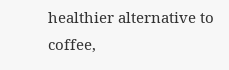healthier alternative to coffee,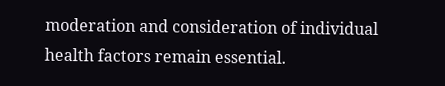moderation and consideration of individual health factors remain essential.